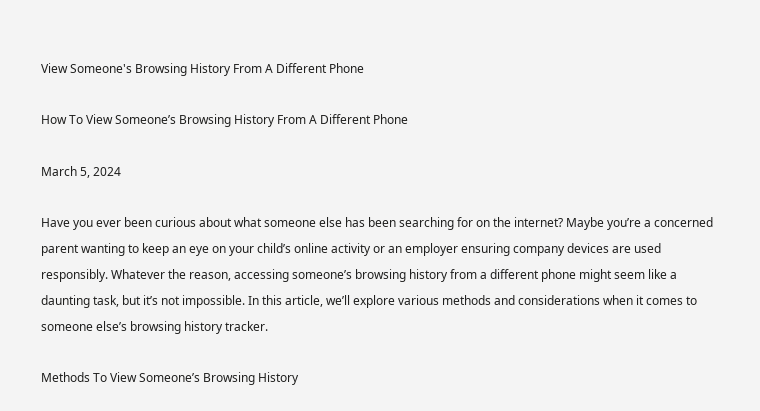View Someone's Browsing History From A Different Phone

How To View Someone’s Browsing History From A Different Phone

March 5, 2024

Have you ever been curious about what someone else has been searching for on the internet? Maybe you’re a concerned parent wanting to keep an eye on your child’s online activity or an employer ensuring company devices are used responsibly. Whatever the reason, accessing someone’s browsing history from a different phone might seem like a daunting task, but it’s not impossible. In this article, we’ll explore various methods and considerations when it comes to someone else’s browsing history tracker.

Methods To View Someone’s Browsing History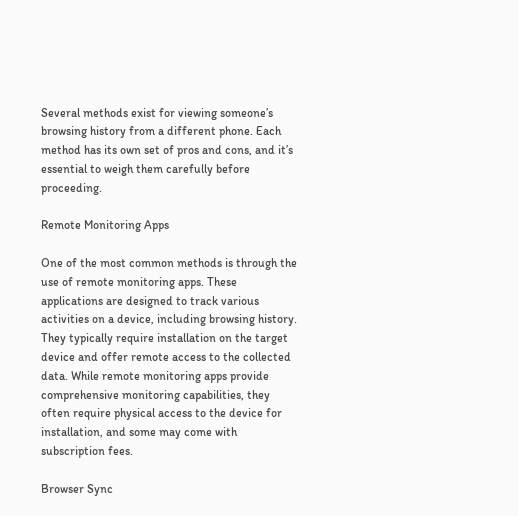Several methods exist for viewing someone’s browsing history from a different phone. Each method has its own set of pros and cons, and it’s essential to weigh them carefully before proceeding.

Remote Monitoring Apps

One of the most common methods is through the use of remote monitoring apps. These applications are designed to track various activities on a device, including browsing history. They typically require installation on the target device and offer remote access to the collected data. While remote monitoring apps provide comprehensive monitoring capabilities, they often require physical access to the device for installation, and some may come with subscription fees.

Browser Sync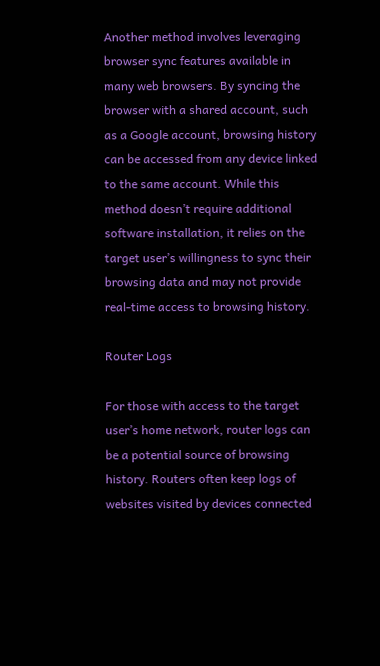Another method involves leveraging browser sync features available in many web browsers. By syncing the browser with a shared account, such as a Google account, browsing history can be accessed from any device linked to the same account. While this method doesn’t require additional software installation, it relies on the target user’s willingness to sync their browsing data and may not provide real-time access to browsing history.

Router Logs

For those with access to the target user’s home network, router logs can be a potential source of browsing history. Routers often keep logs of websites visited by devices connected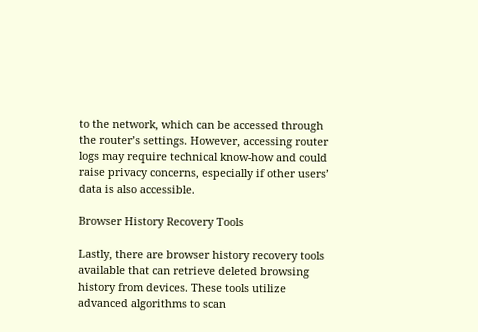to the network, which can be accessed through the router’s settings. However, accessing router logs may require technical know-how and could raise privacy concerns, especially if other users’ data is also accessible.

Browser History Recovery Tools

Lastly, there are browser history recovery tools available that can retrieve deleted browsing history from devices. These tools utilize advanced algorithms to scan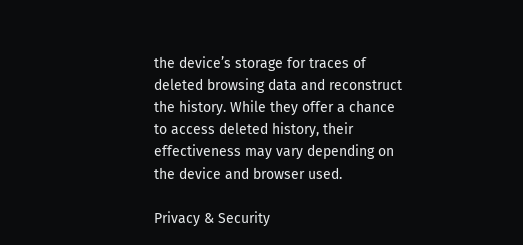the device’s storage for traces of deleted browsing data and reconstruct the history. While they offer a chance to access deleted history, their effectiveness may vary depending on the device and browser used.

Privacy & Security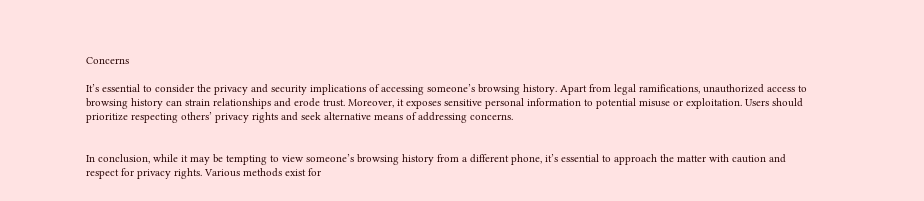Concerns

It’s essential to consider the privacy and security implications of accessing someone’s browsing history. Apart from legal ramifications, unauthorized access to browsing history can strain relationships and erode trust. Moreover, it exposes sensitive personal information to potential misuse or exploitation. Users should prioritize respecting others’ privacy rights and seek alternative means of addressing concerns.


In conclusion, while it may be tempting to view someone’s browsing history from a different phone, it’s essential to approach the matter with caution and respect for privacy rights. Various methods exist for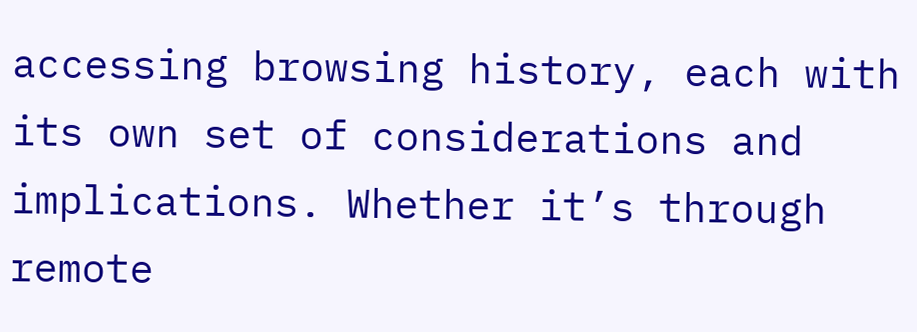accessing browsing history, each with its own set of considerations and implications. Whether it’s through remote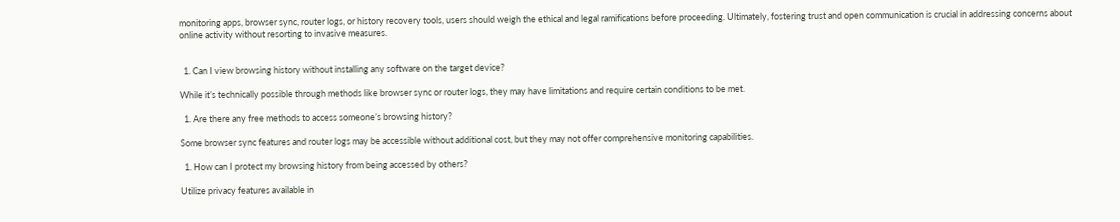monitoring apps, browser sync, router logs, or history recovery tools, users should weigh the ethical and legal ramifications before proceeding. Ultimately, fostering trust and open communication is crucial in addressing concerns about online activity without resorting to invasive measures.


  1. Can I view browsing history without installing any software on the target device?

While it’s technically possible through methods like browser sync or router logs, they may have limitations and require certain conditions to be met.

  1. Are there any free methods to access someone’s browsing history?

Some browser sync features and router logs may be accessible without additional cost, but they may not offer comprehensive monitoring capabilities.

  1. How can I protect my browsing history from being accessed by others?

Utilize privacy features available in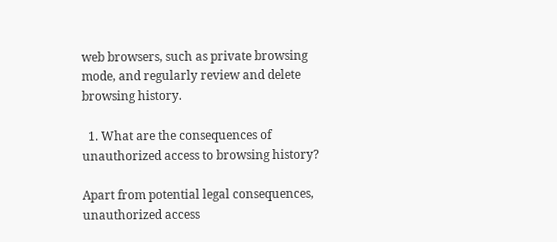web browsers, such as private browsing mode, and regularly review and delete browsing history.

  1. What are the consequences of unauthorized access to browsing history?

Apart from potential legal consequences, unauthorized access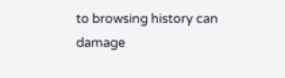to browsing history can damage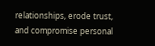relationships, erode trust, and compromise personal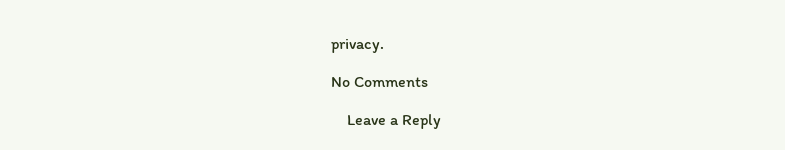privacy.

No Comments

    Leave a Reply